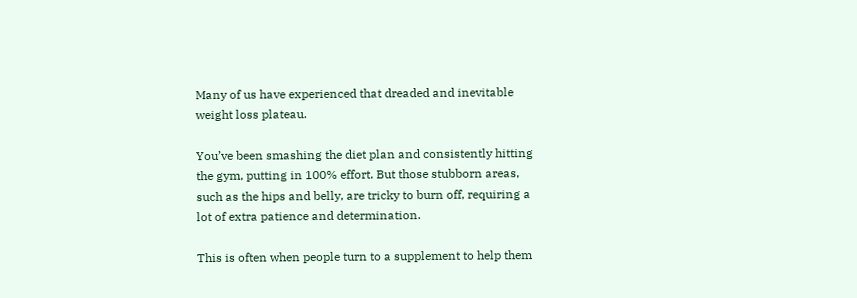Many of us have experienced that dreaded and inevitable weight loss plateau.

You’ve been smashing the diet plan and consistently hitting the gym, putting in 100% effort. But those stubborn areas, such as the hips and belly, are tricky to burn off, requiring a lot of extra patience and determination.

This is often when people turn to a supplement to help them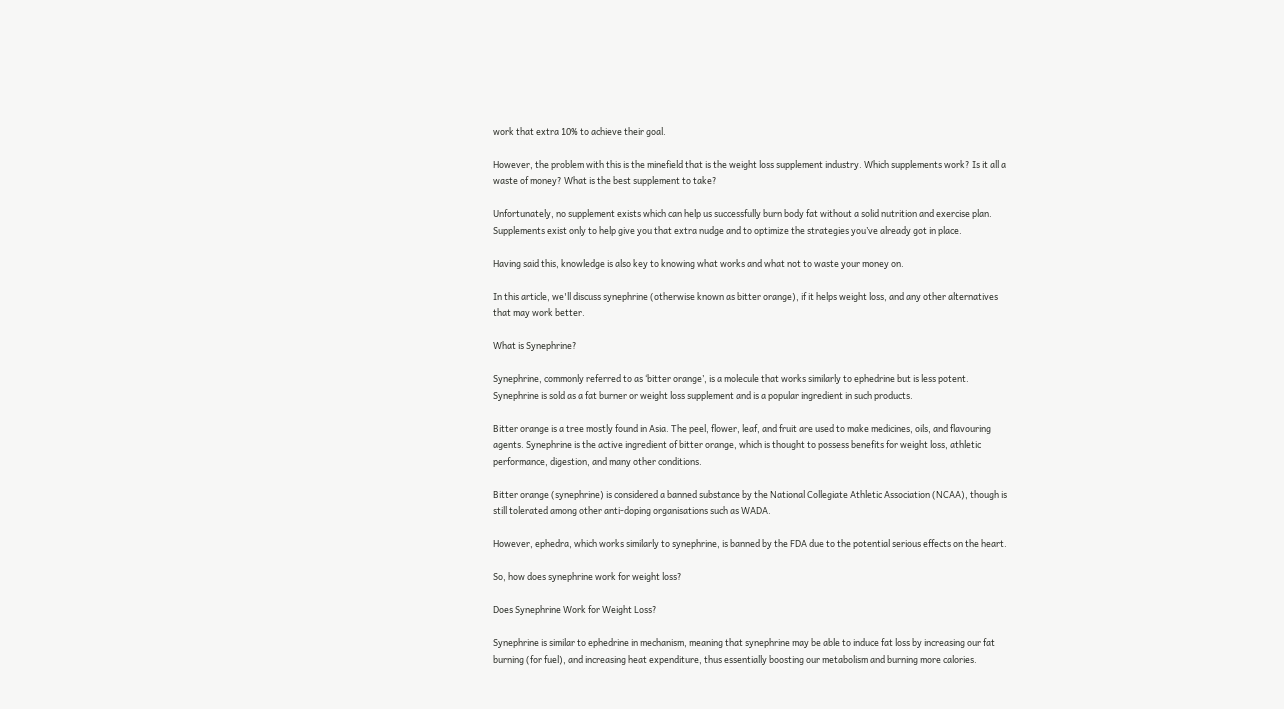work that extra 10% to achieve their goal.

However, the problem with this is the minefield that is the weight loss supplement industry. Which supplements work? Is it all a waste of money? What is the best supplement to take?

Unfortunately, no supplement exists which can help us successfully burn body fat without a solid nutrition and exercise plan. Supplements exist only to help give you that extra nudge and to optimize the strategies you’ve already got in place.

Having said this, knowledge is also key to knowing what works and what not to waste your money on.

In this article, we'll discuss synephrine (otherwise known as bitter orange), if it helps weight loss, and any other alternatives that may work better.

What is Synephrine?

Synephrine, commonly referred to as ‘bitter orange’, is a molecule that works similarly to ephedrine but is less potent. Synephrine is sold as a fat burner or weight loss supplement and is a popular ingredient in such products.

Bitter orange is a tree mostly found in Asia. The peel, flower, leaf, and fruit are used to make medicines, oils, and flavouring agents. Synephrine is the active ingredient of bitter orange, which is thought to possess benefits for weight loss, athletic performance, digestion, and many other conditions.

Bitter orange (synephrine) is considered a banned substance by the National Collegiate Athletic Association (NCAA), though is still tolerated among other anti-doping organisations such as WADA.

However, ephedra, which works similarly to synephrine, is banned by the FDA due to the potential serious effects on the heart.

So, how does synephrine work for weight loss?

Does Synephrine Work for Weight Loss?

Synephrine is similar to ephedrine in mechanism, meaning that synephrine may be able to induce fat loss by increasing our fat burning (for fuel), and increasing heat expenditure, thus essentially boosting our metabolism and burning more calories.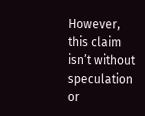However, this claim isn’t without speculation or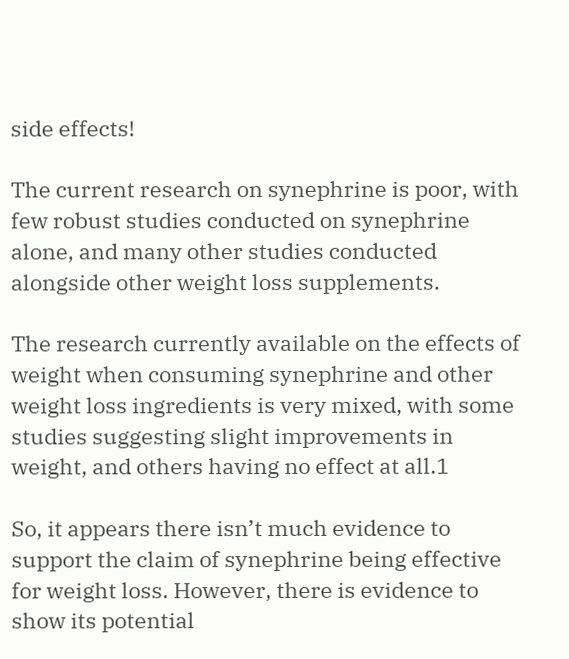side effects!

The current research on synephrine is poor, with few robust studies conducted on synephrine alone, and many other studies conducted alongside other weight loss supplements.

The research currently available on the effects of weight when consuming synephrine and other weight loss ingredients is very mixed, with some studies suggesting slight improvements in weight, and others having no effect at all.1

So, it appears there isn’t much evidence to support the claim of synephrine being effective for weight loss. However, there is evidence to show its potential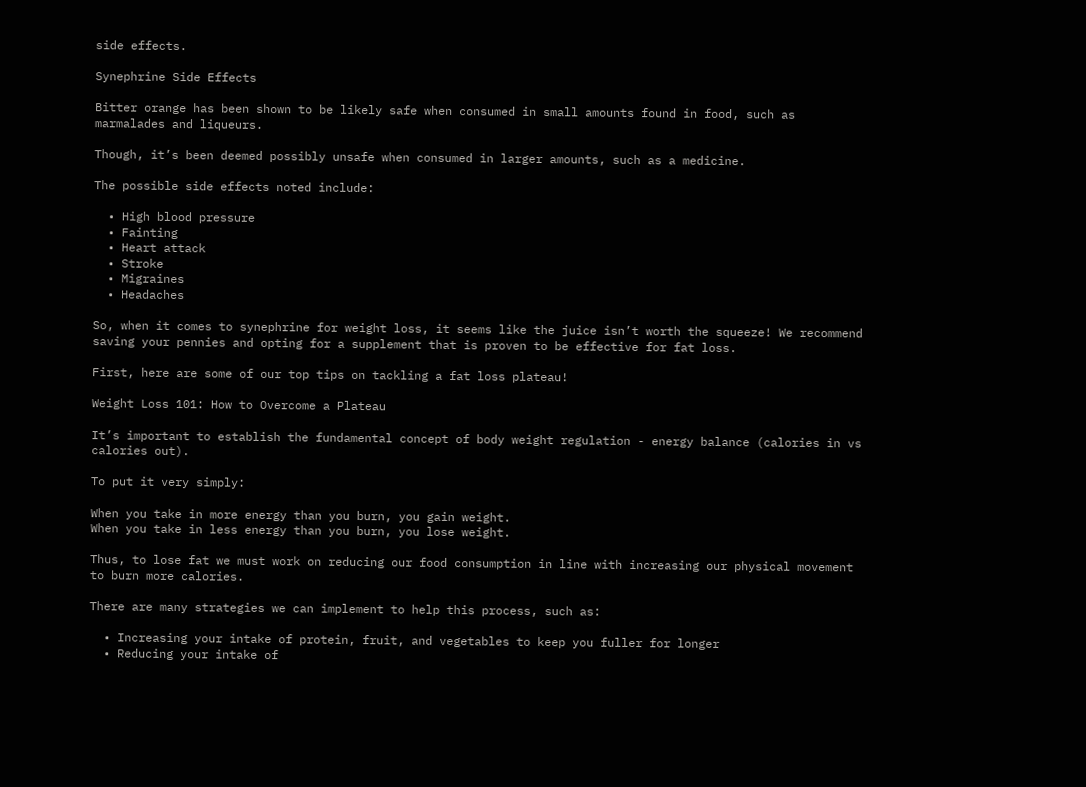side effects.

Synephrine Side Effects

Bitter orange has been shown to be likely safe when consumed in small amounts found in food, such as marmalades and liqueurs.

Though, it’s been deemed possibly unsafe when consumed in larger amounts, such as a medicine.

The possible side effects noted include:

  • High blood pressure
  • Fainting
  • Heart attack
  • Stroke
  • Migraines
  • Headaches

So, when it comes to synephrine for weight loss, it seems like the juice isn’t worth the squeeze! We recommend saving your pennies and opting for a supplement that is proven to be effective for fat loss.

First, here are some of our top tips on tackling a fat loss plateau!

Weight Loss 101: How to Overcome a Plateau

It’s important to establish the fundamental concept of body weight regulation - energy balance (calories in vs calories out).

To put it very simply:

When you take in more energy than you burn, you gain weight.
When you take in less energy than you burn, you lose weight.

Thus, to lose fat we must work on reducing our food consumption in line with increasing our physical movement to burn more calories.

There are many strategies we can implement to help this process, such as:

  • Increasing your intake of protein, fruit, and vegetables to keep you fuller for longer
  • Reducing your intake of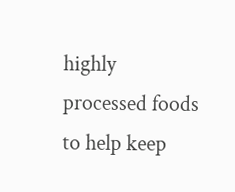highly processed foods to help keep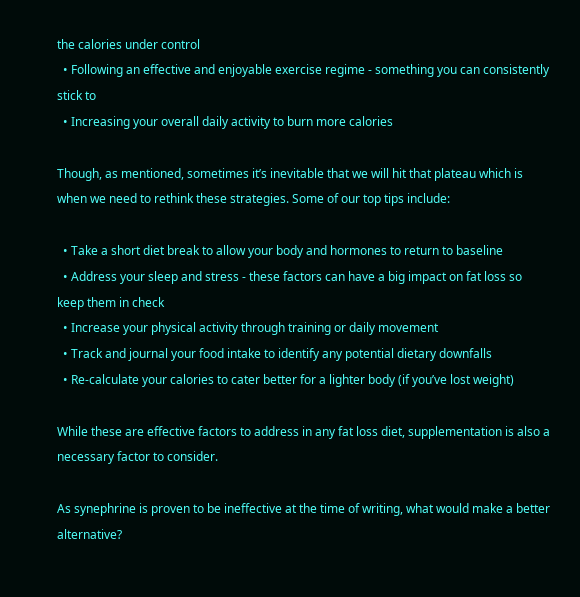the calories under control
  • Following an effective and enjoyable exercise regime - something you can consistently stick to
  • Increasing your overall daily activity to burn more calories

Though, as mentioned, sometimes it’s inevitable that we will hit that plateau which is when we need to rethink these strategies. Some of our top tips include:

  • Take a short diet break to allow your body and hormones to return to baseline
  • Address your sleep and stress - these factors can have a big impact on fat loss so keep them in check
  • Increase your physical activity through training or daily movement
  • Track and journal your food intake to identify any potential dietary downfalls
  • Re-calculate your calories to cater better for a lighter body (if you’ve lost weight)

While these are effective factors to address in any fat loss diet, supplementation is also a necessary factor to consider.

As synephrine is proven to be ineffective at the time of writing, what would make a better alternative?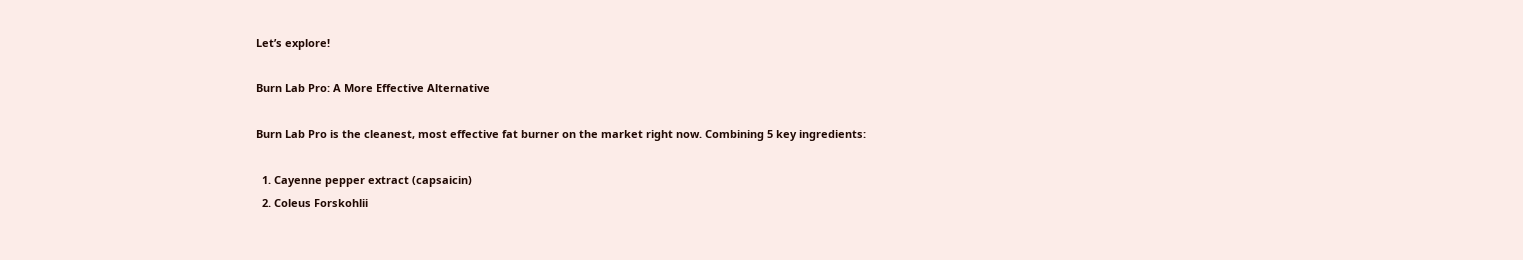Let’s explore!

Burn Lab Pro: A More Effective Alternative

Burn Lab Pro is the cleanest, most effective fat burner on the market right now. Combining 5 key ingredients:

  1. Cayenne pepper extract (capsaicin)
  2. Coleus Forskohlii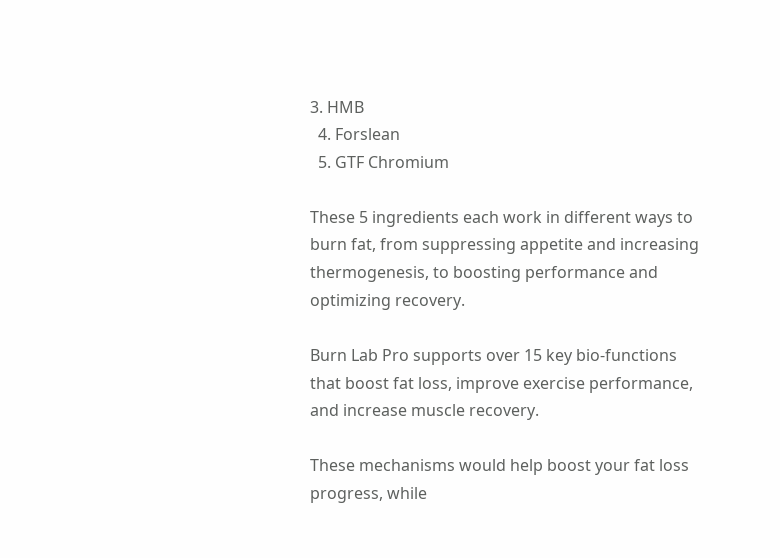3. HMB
  4. Forslean
  5. GTF Chromium

These 5 ingredients each work in different ways to burn fat, from suppressing appetite and increasing thermogenesis, to boosting performance and optimizing recovery.

Burn Lab Pro supports over 15 key bio-functions that boost fat loss, improve exercise performance, and increase muscle recovery.

These mechanisms would help boost your fat loss progress, while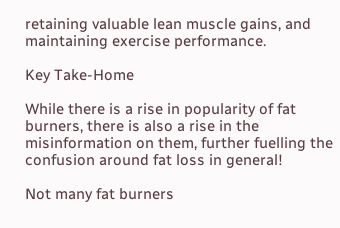retaining valuable lean muscle gains, and maintaining exercise performance.

Key Take-Home

While there is a rise in popularity of fat burners, there is also a rise in the misinformation on them, further fuelling the confusion around fat loss in general!

Not many fat burners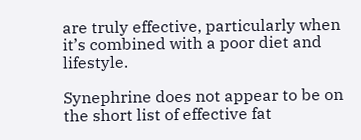are truly effective, particularly when it’s combined with a poor diet and lifestyle.

Synephrine does not appear to be on the short list of effective fat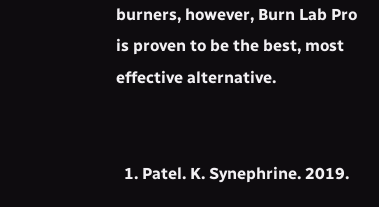burners, however, Burn Lab Pro is proven to be the best, most effective alternative.


  1. Patel. K. Synephrine. 2019.